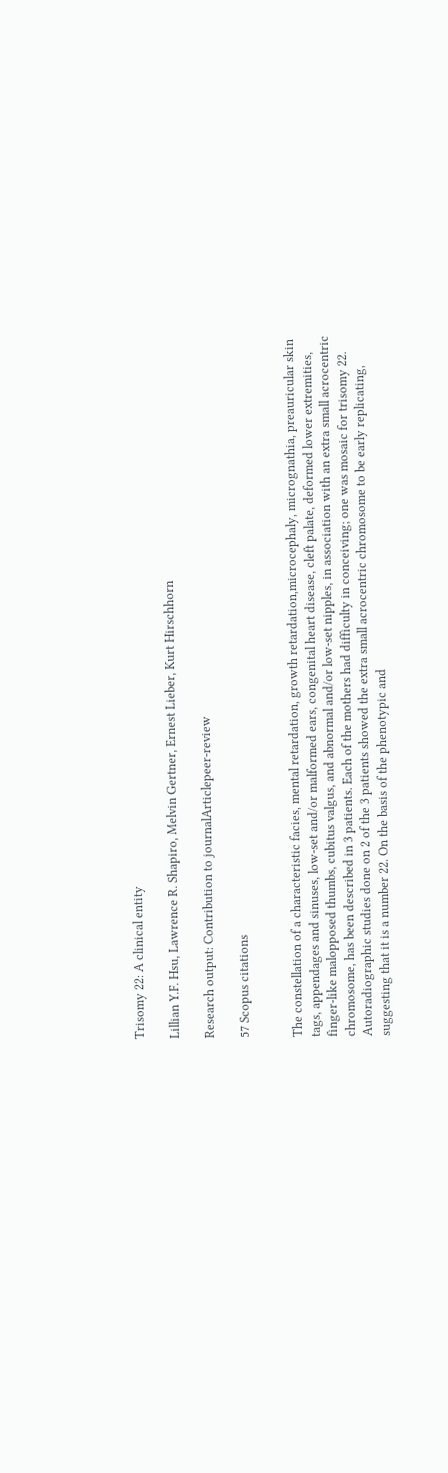Trisomy 22: A clinical entity

Lillian Y.F. Hsu, Lawrence R. Shapiro, Melvin Gertner, Ernest Lieber, Kurt Hirschhorn

Research output: Contribution to journalArticlepeer-review

57 Scopus citations


The constellation of a characteristic facies, mental retardation, growth retardation,microcephaly, micrognathia, preauricular skin tags, appendages and sinuses, low-set and/or malformed ears, congenital heart disease, cleft palate, deformed lower extremities, finger-like malopposed thumbs, cubitus valgus, and abnormal and/or low-set nipples, in association with an extra small acrocentric chromosome, has been described in 3 patients. Each of the mothers had difficulty in conceiving; one was mosaic for trisomy 22. Autoradiographic studies done on 2 of the 3 patients showed the extra small acrocentric chromosome to be early replicating, suggesting that it is a number 22. On the basis of the phenotypic and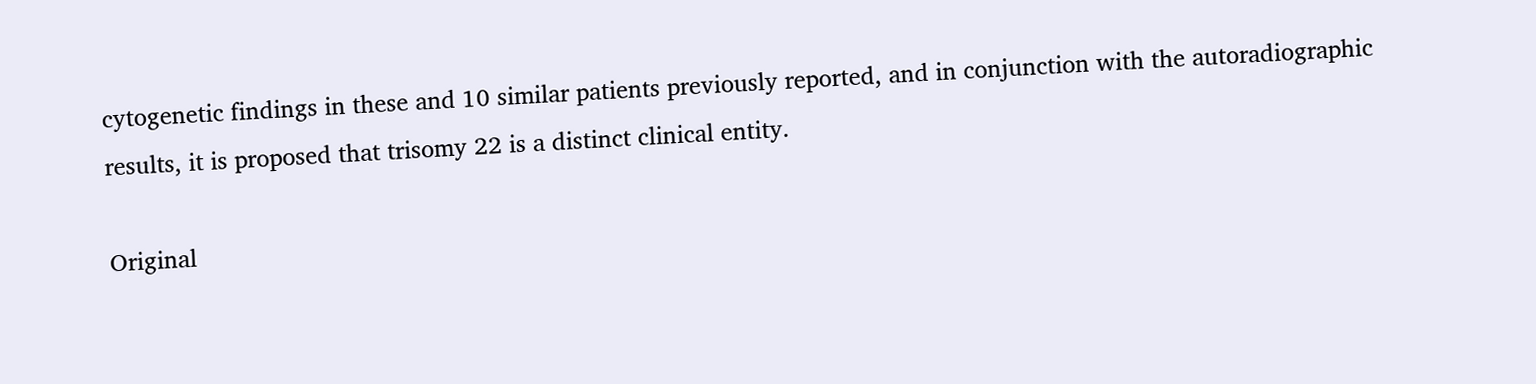cytogenetic findings in these and 10 similar patients previously reported, and in conjunction with the autoradiographic results, it is proposed that trisomy 22 is a distinct clinical entity.

Original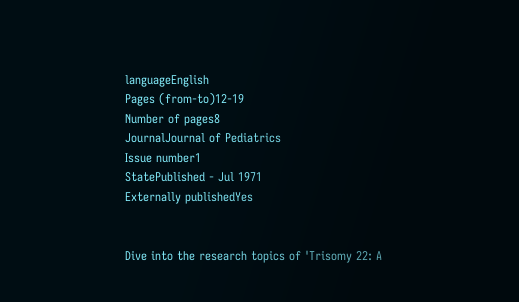languageEnglish
Pages (from-to)12-19
Number of pages8
JournalJournal of Pediatrics
Issue number1
StatePublished - Jul 1971
Externally publishedYes


Dive into the research topics of 'Trisomy 22: A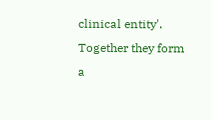clinical entity'. Together they form a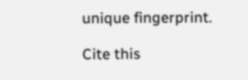unique fingerprint.

Cite this